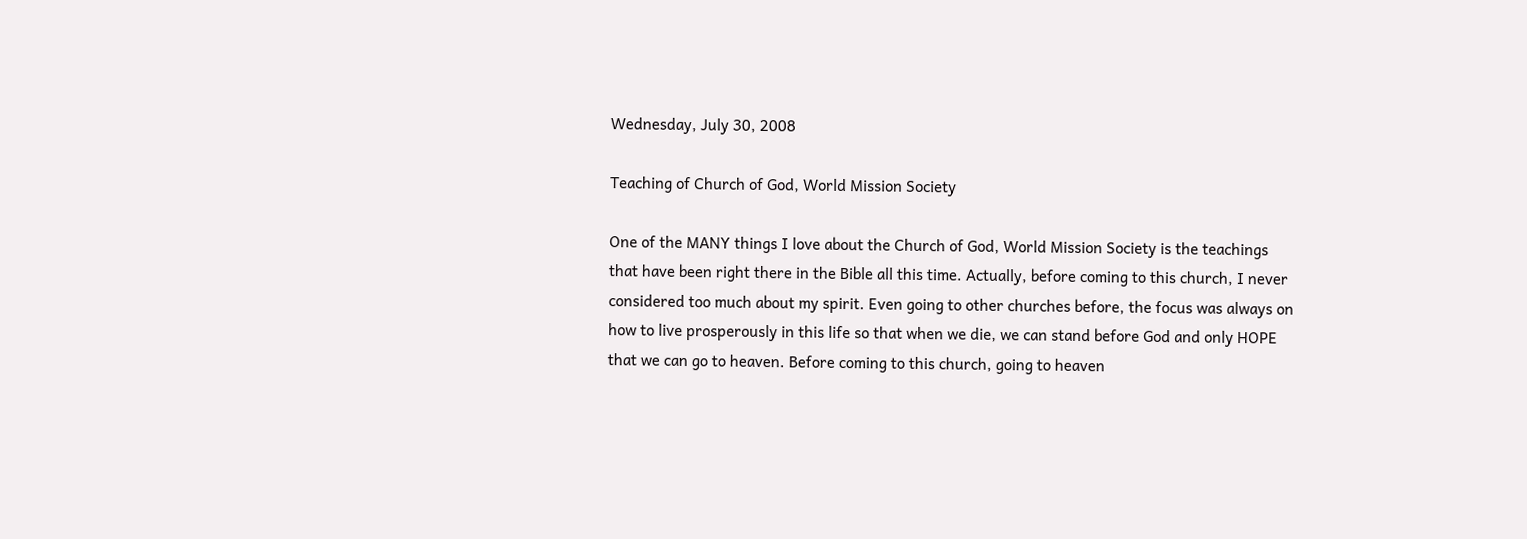Wednesday, July 30, 2008

Teaching of Church of God, World Mission Society

One of the MANY things I love about the Church of God, World Mission Society is the teachings that have been right there in the Bible all this time. Actually, before coming to this church, I never considered too much about my spirit. Even going to other churches before, the focus was always on how to live prosperously in this life so that when we die, we can stand before God and only HOPE that we can go to heaven. Before coming to this church, going to heaven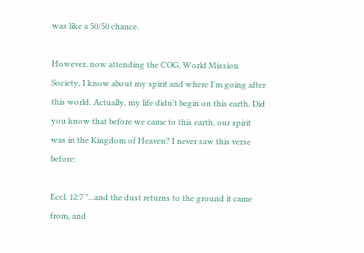was like a 50/50 chance.

However, now attending the COG, World Mission Society, I know about my spirit and where I'm going after this world. Actually, my life didn't begin on this earth. Did you know that before we came to this earth, our spirit was in the Kingdom of Heaven? I never saw this verse before:

Eccl. 12:7 "...and the dust returns to the ground it came from, and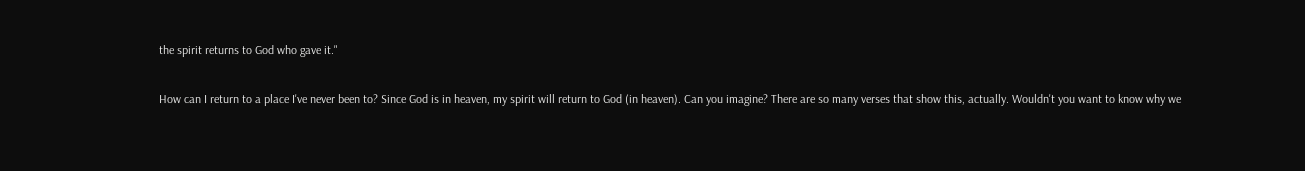the spirit returns to God who gave it."

How can I return to a place I've never been to? Since God is in heaven, my spirit will return to God (in heaven). Can you imagine? There are so many verses that show this, actually. Wouldn't you want to know why we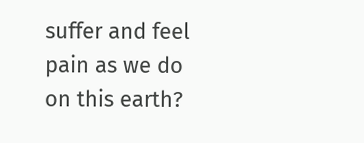suffer and feel pain as we do on this earth?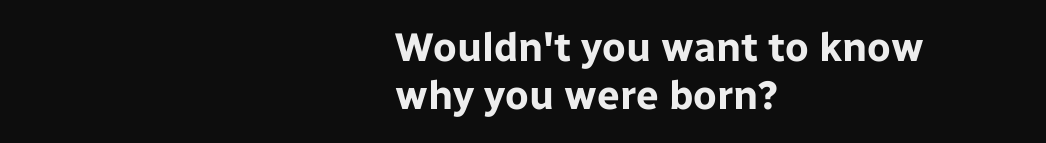Wouldn't you want to know why you were born?